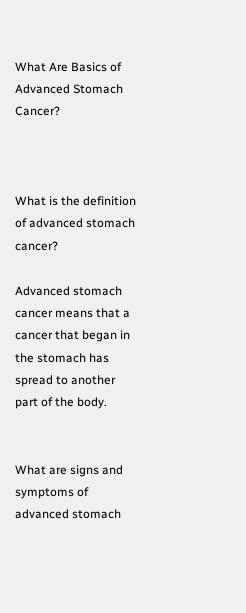What Are Basics of Advanced Stomach Cancer?



What is the definition of advanced stomach cancer?

Advanced stomach cancer means that a cancer that began in the stomach has spread to another part of the body.


What are signs and symptoms of advanced stomach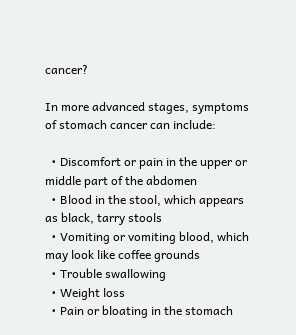cancer?

In more advanced stages, symptoms of stomach cancer can include:

  • Discomfort or pain in the upper or middle part of the abdomen
  • Blood in the stool, which appears as black, tarry stools
  • Vomiting or vomiting blood, which may look like coffee grounds
  • Trouble swallowing
  • Weight loss
  • Pain or bloating in the stomach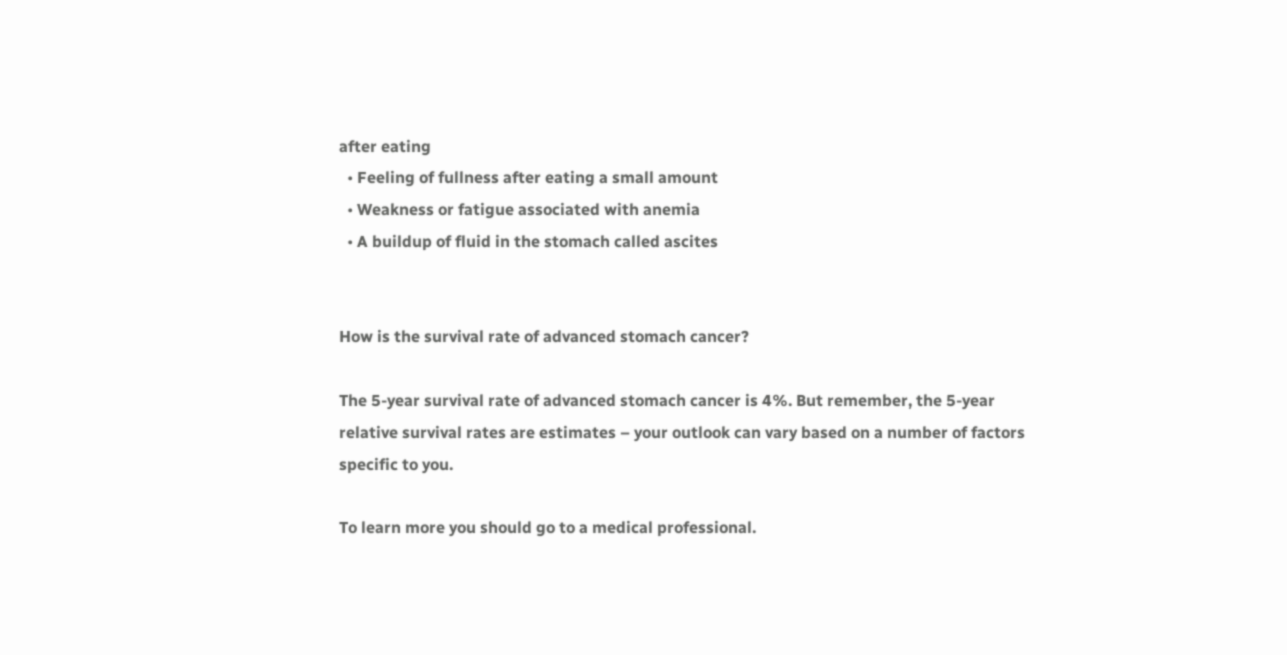after eating
  • Feeling of fullness after eating a small amount
  • Weakness or fatigue associated with anemia
  • A buildup of fluid in the stomach called ascites


How is the survival rate of advanced stomach cancer?

The 5-year survival rate of advanced stomach cancer is 4%. But remember, the 5-year relative survival rates are estimates – your outlook can vary based on a number of factors specific to you.

To learn more you should go to a medical professional.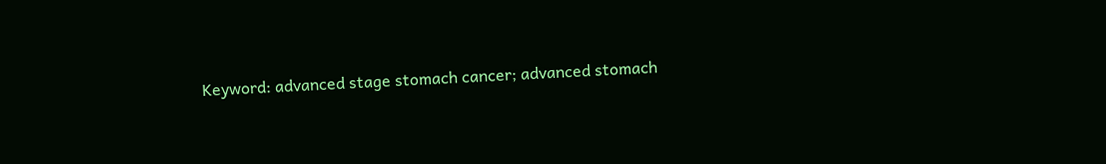Keyword: advanced stage stomach cancer; advanced stomach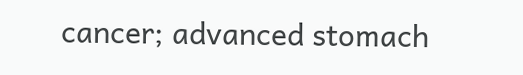cancer; advanced stomach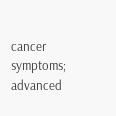cancer symptoms; advanced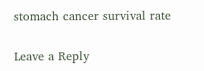stomach cancer survival rate

Leave a Reply